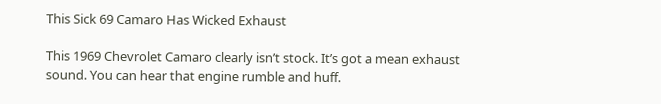This Sick 69 Camaro Has Wicked Exhaust

This 1969 Chevrolet Camaro clearly isn’t stock. It’s got a mean exhaust sound. You can hear that engine rumble and huff.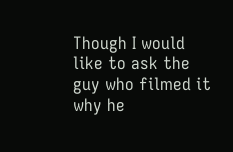Though I would like to ask the guy who filmed it why he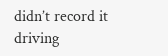didn’t record it driving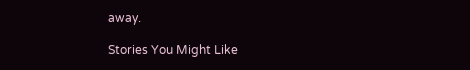away.

Stories You Might Like